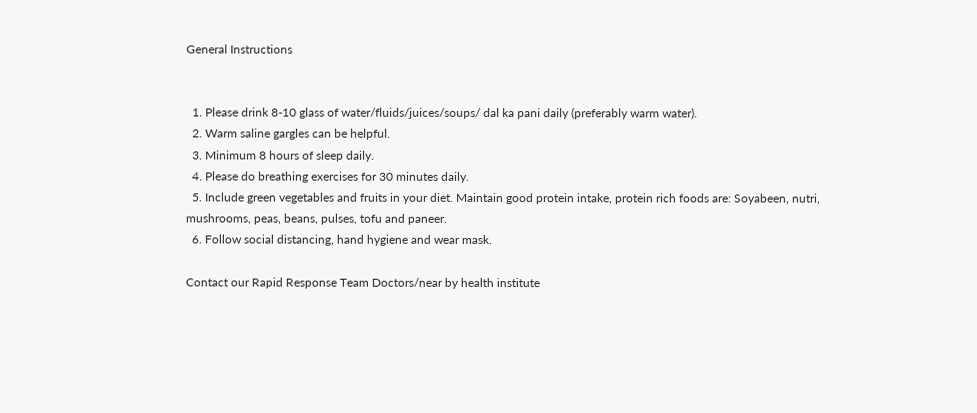General Instructions


  1. Please drink 8-10 glass of water/fluids/juices/soups/ dal ka pani daily (preferably warm water).
  2. Warm saline gargles can be helpful.
  3. Minimum 8 hours of sleep daily.
  4. Please do breathing exercises for 30 minutes daily.
  5. Include green vegetables and fruits in your diet. Maintain good protein intake, protein rich foods are: Soyabeen, nutri, mushrooms, peas, beans, pulses, tofu and paneer.
  6. Follow social distancing, hand hygiene and wear mask.

Contact our Rapid Response Team Doctors/near by health institute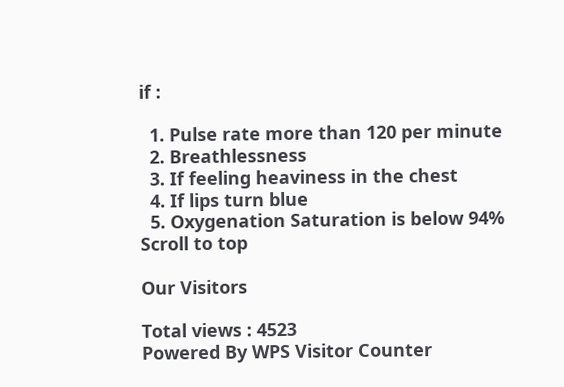if :

  1. Pulse rate more than 120 per minute
  2. Breathlessness
  3. If feeling heaviness in the chest
  4. If lips turn blue
  5. Oxygenation Saturation is below 94%
Scroll to top

Our Visitors

Total views : 4523
Powered By WPS Visitor Counter